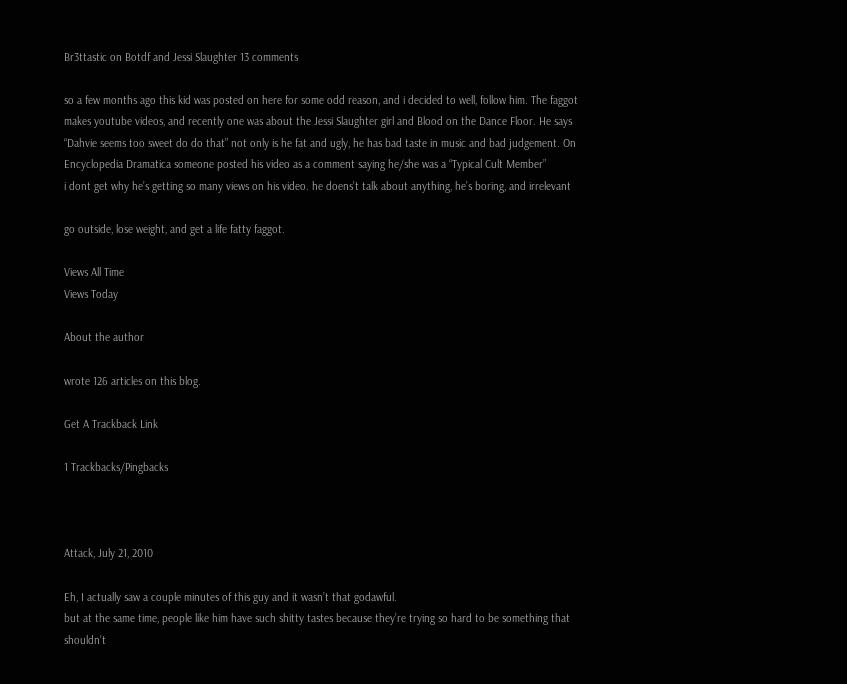Br3ttastic on Botdf and Jessi Slaughter 13 comments

so a few months ago this kid was posted on here for some odd reason, and i decided to well, follow him. The faggot makes youtube videos, and recently one was about the Jessi Slaughter girl and Blood on the Dance Floor. He says “Dahvie seems too sweet do do that” not only is he fat and ugly, he has bad taste in music and bad judgement. On Encyclopedia Dramatica someone posted his video as a comment saying he/she was a “Typical Cult Member”
i dont get why he’s getting so many views on his video. he doens’t talk about anything, he’s boring, and irrelevant

go outside, lose weight, and get a life fatty faggot.

Views All Time
Views Today

About the author

wrote 126 articles on this blog.

Get A Trackback Link

1 Trackbacks/Pingbacks



Attack, July 21, 2010

Eh, I actually saw a couple minutes of this guy and it wasn’t that godawful.
but at the same time, people like him have such shitty tastes because they’re trying so hard to be something that shouldn’t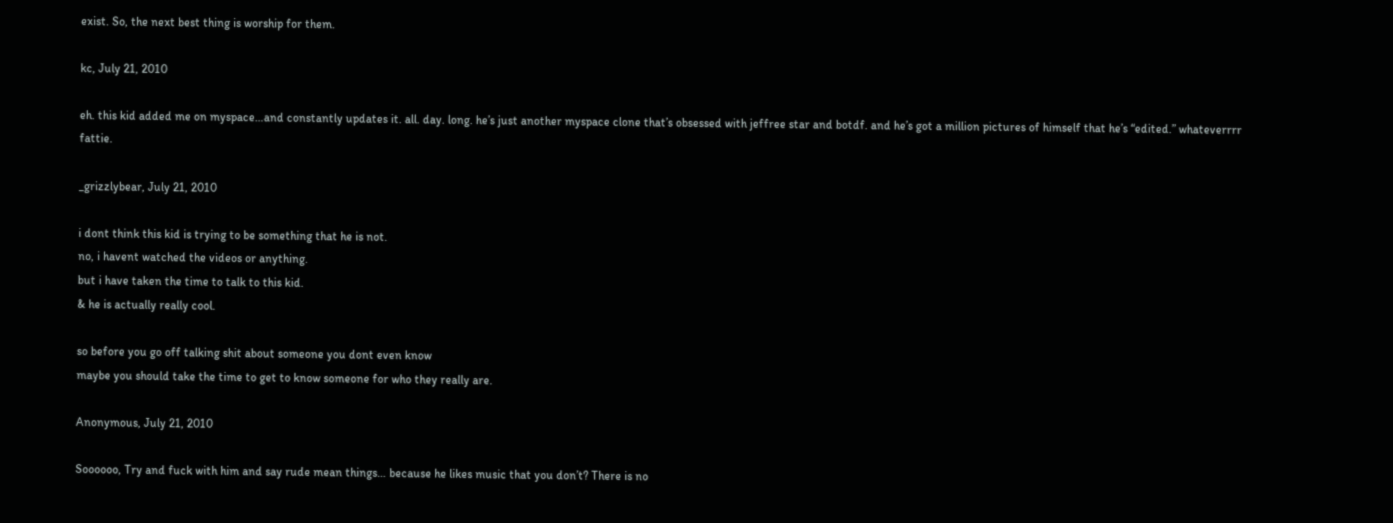exist. So, the next best thing is worship for them.

kc, July 21, 2010

eh. this kid added me on myspace…and constantly updates it. all. day. long. he’s just another myspace clone that’s obsessed with jeffree star and botdf. and he’s got a million pictures of himself that he’s “edited.” whateverrrr fattie.

_grizzlybear, July 21, 2010

i dont think this kid is trying to be something that he is not.
no, i havent watched the videos or anything.
but i have taken the time to talk to this kid.
& he is actually really cool.

so before you go off talking shit about someone you dont even know
maybe you should take the time to get to know someone for who they really are.

Anonymous, July 21, 2010

Soooooo, Try and fuck with him and say rude mean things… because he likes music that you don’t? There is no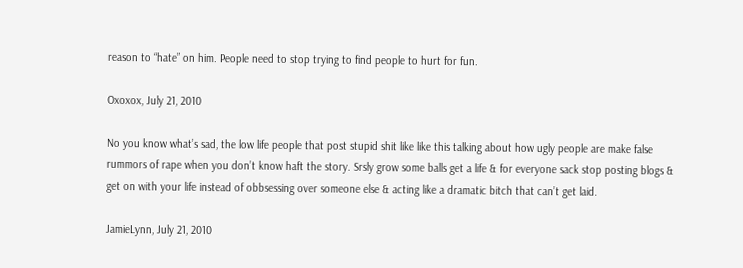reason to “hate” on him. People need to stop trying to find people to hurt for fun.

Oxoxox, July 21, 2010

No you know what’s sad, the low life people that post stupid shit like like this talking about how ugly people are make false rummors of rape when you don’t know haft the story. Srsly grow some balls get a life & for everyone sack stop posting blogs & get on with your life instead of obbsessing over someone else & acting like a dramatic bitch that can’t get laid.

JamieLynn, July 21, 2010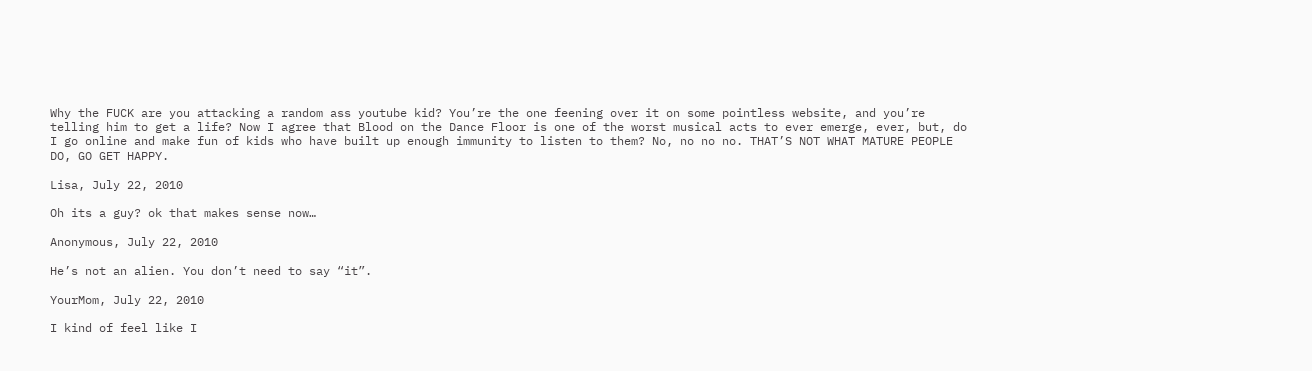Why the FUCK are you attacking a random ass youtube kid? You’re the one feening over it on some pointless website, and you’re telling him to get a life? Now I agree that Blood on the Dance Floor is one of the worst musical acts to ever emerge, ever, but, do I go online and make fun of kids who have built up enough immunity to listen to them? No, no no no. THAT’S NOT WHAT MATURE PEOPLE DO, GO GET HAPPY.

Lisa, July 22, 2010

Oh its a guy? ok that makes sense now…

Anonymous, July 22, 2010

He’s not an alien. You don’t need to say “it”.

YourMom, July 22, 2010

I kind of feel like I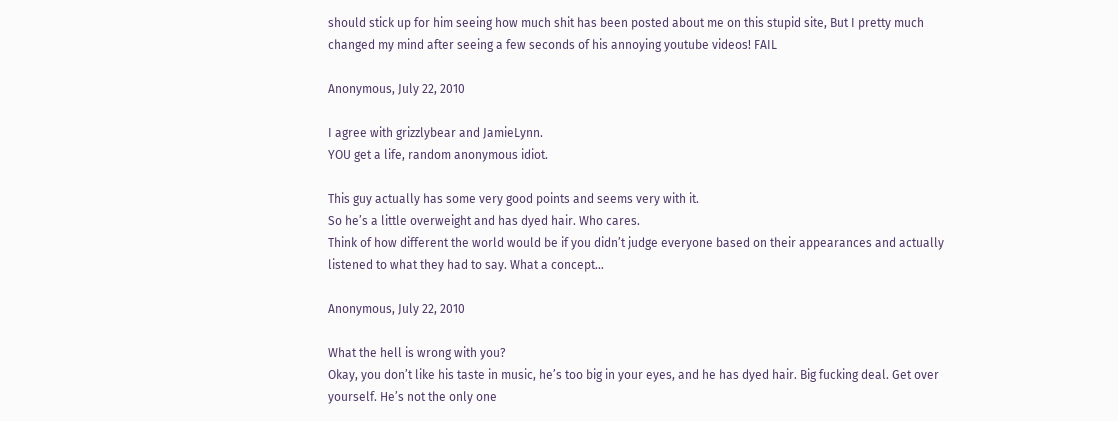should stick up for him seeing how much shit has been posted about me on this stupid site, But I pretty much changed my mind after seeing a few seconds of his annoying youtube videos! FAIL

Anonymous, July 22, 2010

I agree with grizzlybear and JamieLynn.
YOU get a life, random anonymous idiot.

This guy actually has some very good points and seems very with it.
So he’s a little overweight and has dyed hair. Who cares.
Think of how different the world would be if you didn’t judge everyone based on their appearances and actually listened to what they had to say. What a concept…

Anonymous, July 22, 2010

What the hell is wrong with you?
Okay, you don’t like his taste in music, he’s too big in your eyes, and he has dyed hair. Big fucking deal. Get over yourself. He’s not the only one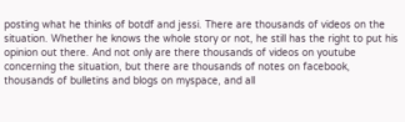posting what he thinks of botdf and jessi. There are thousands of videos on the situation. Whether he knows the whole story or not, he still has the right to put his opinion out there. And not only are there thousands of videos on youtube concerning the situation, but there are thousands of notes on facebook, thousands of bulletins and blogs on myspace, and all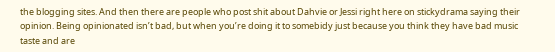the blogging sites. And then there are people who post shit about Dahvie or Jessi right here on stickydrama saying their opinion. Being opinionated isn’t bad, but when you’re doing it to somebidy just because you think they have bad music taste and are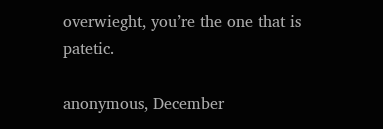overwieght, you’re the one that is patetic.

anonymous, December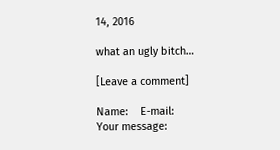14, 2016

what an ugly bitch…

[Leave a comment]

Name:    E-mail:
Your message: